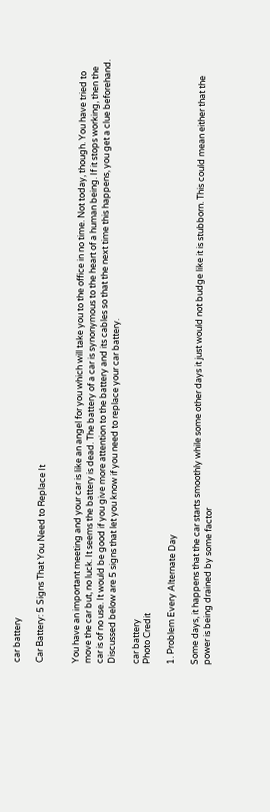car battery

Car Battery: 5 Signs That You Need to Replace It


You have an important meeting and your car is like an angel for you which will take you to the office in no time. Not today, though. You have tried to move the car but, no luck. It seems the battery is dead. The battery of a car is synonymous to the heart of a human being. If it stops working, then the car is of no use. It would be good if you give more attention to the battery and its cables so that the next time this happens, you get a clue beforehand. Discussed below are 5 signs that let you know if you need to replace your car battery.

car battery
Photo Credit

1. Problem Every Alternate Day

Some days, it happens that the car starts smoothly while some other days it just would not budge like it is stubborn. This could mean either that the power is being drained by some factor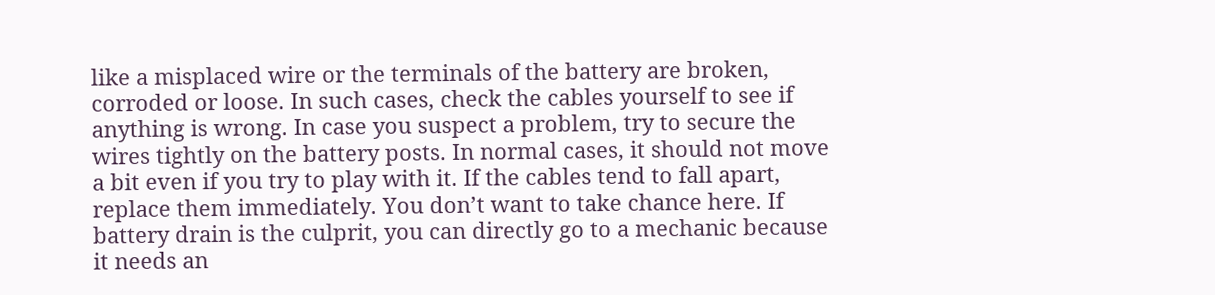like a misplaced wire or the terminals of the battery are broken, corroded or loose. In such cases, check the cables yourself to see if anything is wrong. In case you suspect a problem, try to secure the wires tightly on the battery posts. In normal cases, it should not move a bit even if you try to play with it. If the cables tend to fall apart, replace them immediately. You don’t want to take chance here. If battery drain is the culprit, you can directly go to a mechanic because it needs an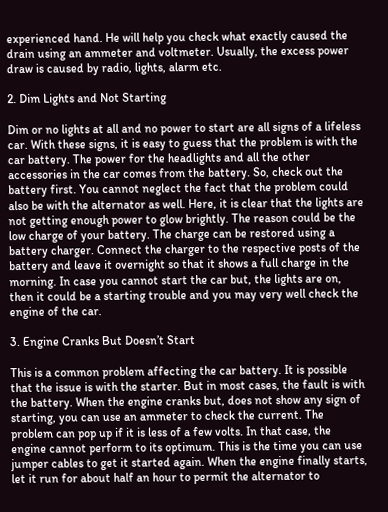experienced hand. He will help you check what exactly caused the drain using an ammeter and voltmeter. Usually, the excess power draw is caused by radio, lights, alarm etc.

2. Dim Lights and Not Starting

Dim or no lights at all and no power to start are all signs of a lifeless car. With these signs, it is easy to guess that the problem is with the car battery. The power for the headlights and all the other accessories in the car comes from the battery. So, check out the battery first. You cannot neglect the fact that the problem could also be with the alternator as well. Here, it is clear that the lights are not getting enough power to glow brightly. The reason could be the low charge of your battery. The charge can be restored using a battery charger. Connect the charger to the respective posts of the battery and leave it overnight so that it shows a full charge in the morning. In case you cannot start the car but, the lights are on, then it could be a starting trouble and you may very well check the engine of the car.

3. Engine Cranks But Doesn’t Start

This is a common problem affecting the car battery. It is possible that the issue is with the starter. But in most cases, the fault is with the battery. When the engine cranks but, does not show any sign of starting, you can use an ammeter to check the current. The problem can pop up if it is less of a few volts. In that case, the engine cannot perform to its optimum. This is the time you can use jumper cables to get it started again. When the engine finally starts, let it run for about half an hour to permit the alternator to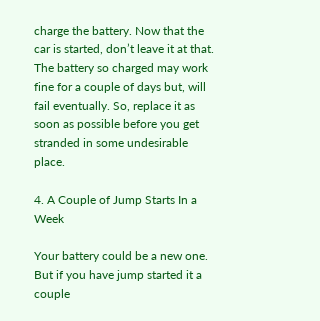charge the battery. Now that the car is started, don’t leave it at that. The battery so charged may work fine for a couple of days but, will fail eventually. So, replace it as soon as possible before you get stranded in some undesirable place.

4. A Couple of Jump Starts In a Week

Your battery could be a new one. But if you have jump started it a couple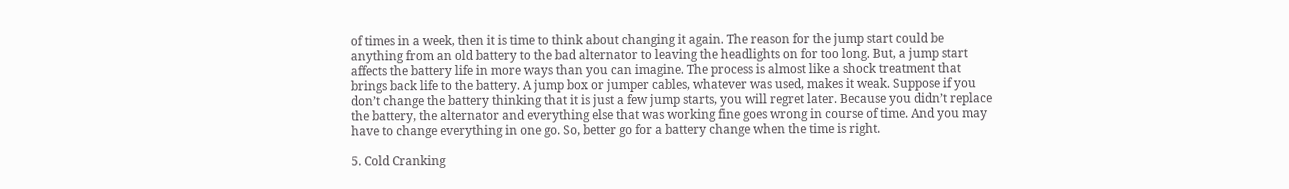of times in a week, then it is time to think about changing it again. The reason for the jump start could be anything from an old battery to the bad alternator to leaving the headlights on for too long. But, a jump start affects the battery life in more ways than you can imagine. The process is almost like a shock treatment that brings back life to the battery. A jump box or jumper cables, whatever was used, makes it weak. Suppose if you don’t change the battery thinking that it is just a few jump starts, you will regret later. Because you didn’t replace the battery, the alternator and everything else that was working fine goes wrong in course of time. And you may have to change everything in one go. So, better go for a battery change when the time is right.

5. Cold Cranking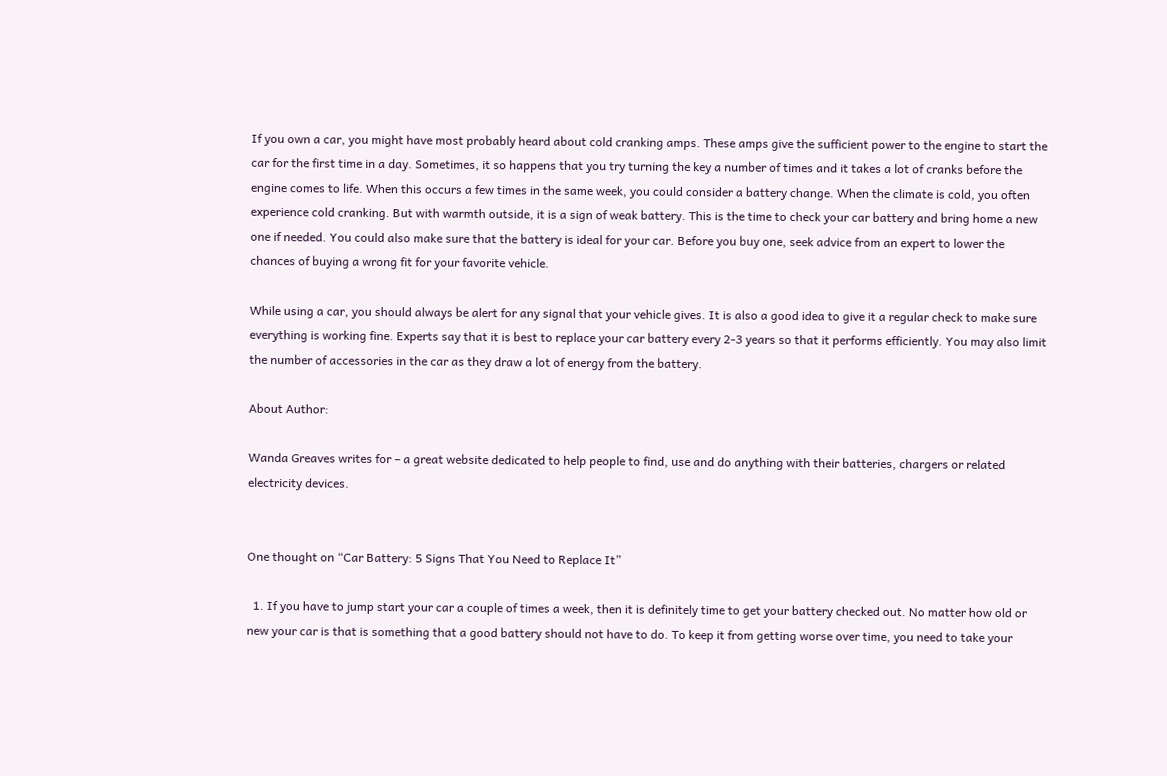If you own a car, you might have most probably heard about cold cranking amps. These amps give the sufficient power to the engine to start the car for the first time in a day. Sometimes, it so happens that you try turning the key a number of times and it takes a lot of cranks before the engine comes to life. When this occurs a few times in the same week, you could consider a battery change. When the climate is cold, you often experience cold cranking. But with warmth outside, it is a sign of weak battery. This is the time to check your car battery and bring home a new one if needed. You could also make sure that the battery is ideal for your car. Before you buy one, seek advice from an expert to lower the chances of buying a wrong fit for your favorite vehicle.

While using a car, you should always be alert for any signal that your vehicle gives. It is also a good idea to give it a regular check to make sure everything is working fine. Experts say that it is best to replace your car battery every 2-3 years so that it performs efficiently. You may also limit the number of accessories in the car as they draw a lot of energy from the battery.

About Author:

Wanda Greaves writes for – a great website dedicated to help people to find, use and do anything with their batteries, chargers or related electricity devices.


One thought on “Car Battery: 5 Signs That You Need to Replace It”

  1. If you have to jump start your car a couple of times a week, then it is definitely time to get your battery checked out. No matter how old or new your car is that is something that a good battery should not have to do. To keep it from getting worse over time, you need to take your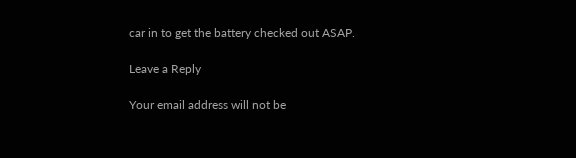car in to get the battery checked out ASAP.

Leave a Reply

Your email address will not be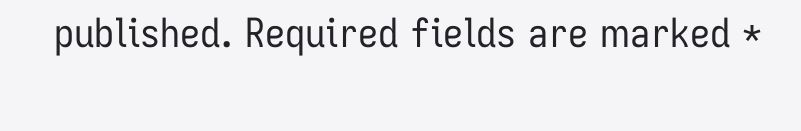published. Required fields are marked *